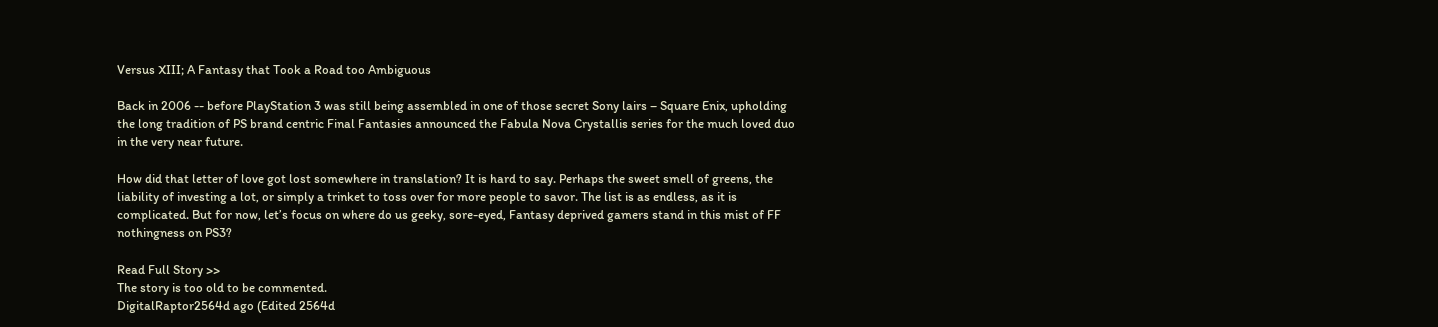Versus XIII; A Fantasy that Took a Road too Ambiguous

Back in 2006 -- before PlayStation 3 was still being assembled in one of those secret Sony lairs – Square Enix, upholding the long tradition of PS brand centric Final Fantasies announced the Fabula Nova Crystallis series for the much loved duo in the very near future.

How did that letter of love got lost somewhere in translation? It is hard to say. Perhaps the sweet smell of greens, the liability of investing a lot, or simply a trinket to toss over for more people to savor. The list is as endless, as it is complicated. But for now, let’s focus on where do us geeky, sore-eyed, Fantasy deprived gamers stand in this mist of FF nothingness on PS3?

Read Full Story >>
The story is too old to be commented.
DigitalRaptor2564d ago (Edited 2564d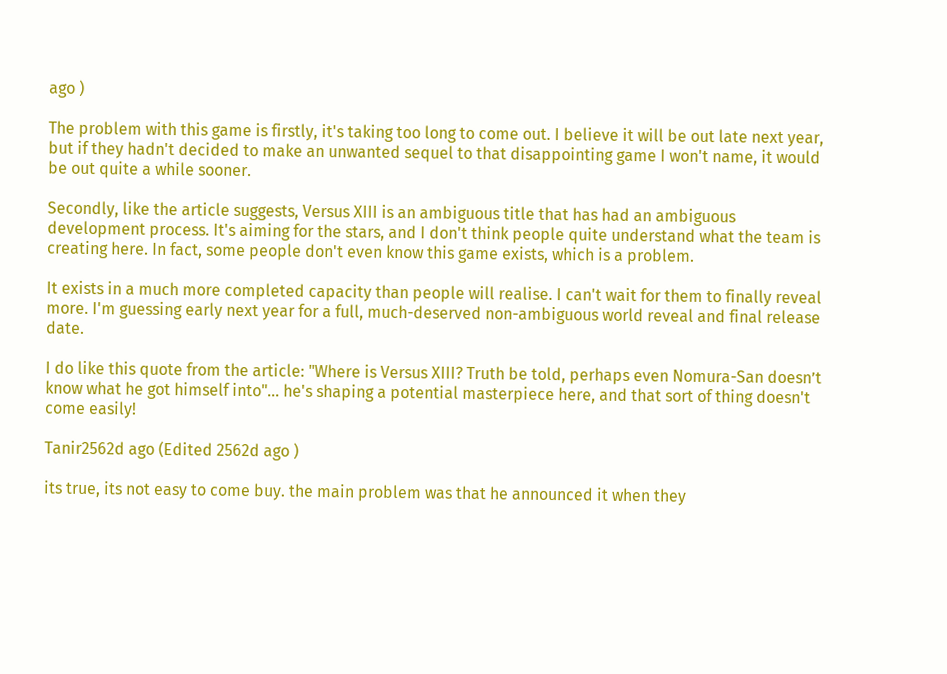ago )

The problem with this game is firstly, it's taking too long to come out. I believe it will be out late next year, but if they hadn't decided to make an unwanted sequel to that disappointing game I won't name, it would be out quite a while sooner.

Secondly, like the article suggests, Versus XIII is an ambiguous title that has had an ambiguous development process. It's aiming for the stars, and I don't think people quite understand what the team is creating here. In fact, some people don't even know this game exists, which is a problem.

It exists in a much more completed capacity than people will realise. I can't wait for them to finally reveal more. I'm guessing early next year for a full, much-deserved non-ambiguous world reveal and final release date.

I do like this quote from the article: "Where is Versus XIII? Truth be told, perhaps even Nomura-San doesn’t know what he got himself into"... he's shaping a potential masterpiece here, and that sort of thing doesn't come easily!

Tanir2562d ago (Edited 2562d ago )

its true, its not easy to come buy. the main problem was that he announced it when they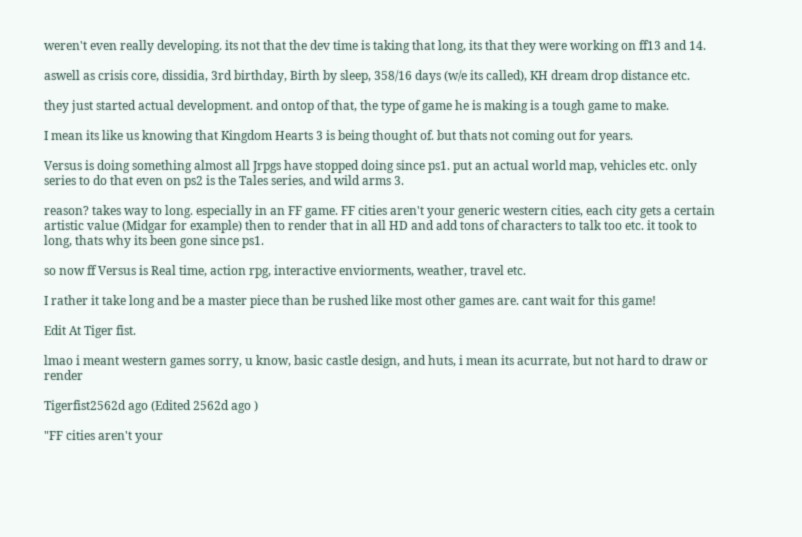weren't even really developing. its not that the dev time is taking that long, its that they were working on ff13 and 14.

aswell as crisis core, dissidia, 3rd birthday, Birth by sleep, 358/16 days (w/e its called), KH dream drop distance etc.

they just started actual development. and ontop of that, the type of game he is making is a tough game to make.

I mean its like us knowing that Kingdom Hearts 3 is being thought of. but thats not coming out for years.

Versus is doing something almost all Jrpgs have stopped doing since ps1. put an actual world map, vehicles etc. only series to do that even on ps2 is the Tales series, and wild arms 3.

reason? takes way to long. especially in an FF game. FF cities aren't your generic western cities, each city gets a certain artistic value (Midgar for example) then to render that in all HD and add tons of characters to talk too etc. it took to long, thats why its been gone since ps1.

so now ff Versus is Real time, action rpg, interactive enviorments, weather, travel etc.

I rather it take long and be a master piece than be rushed like most other games are. cant wait for this game!

Edit At Tiger fist.

lmao i meant western games sorry, u know, basic castle design, and huts, i mean its acurrate, but not hard to draw or render

Tigerfist2562d ago (Edited 2562d ago )

"FF cities aren't your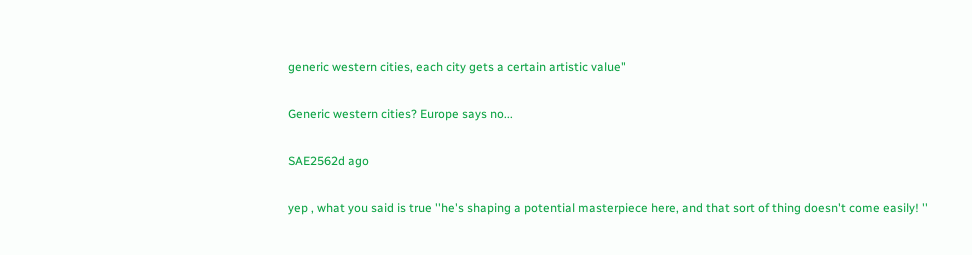generic western cities, each city gets a certain artistic value"

Generic western cities? Europe says no...

SAE2562d ago

yep , what you said is true ''he's shaping a potential masterpiece here, and that sort of thing doesn't come easily! ''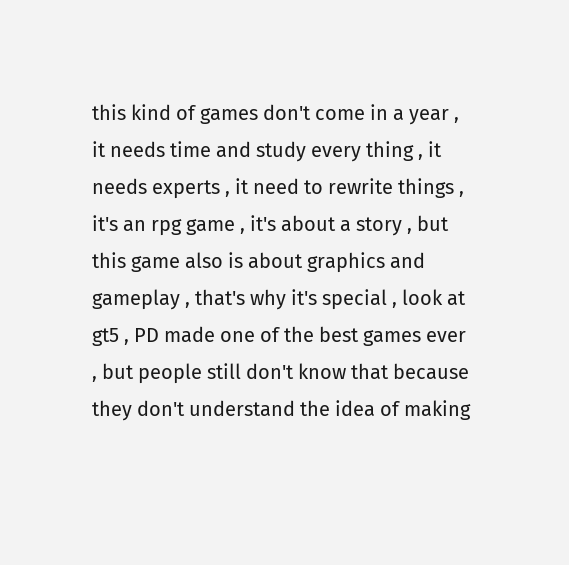this kind of games don't come in a year , it needs time and study every thing , it needs experts , it need to rewrite things , it's an rpg game , it's about a story , but this game also is about graphics and gameplay , that's why it's special , look at gt5 , PD made one of the best games ever , but people still don't know that because they don't understand the idea of making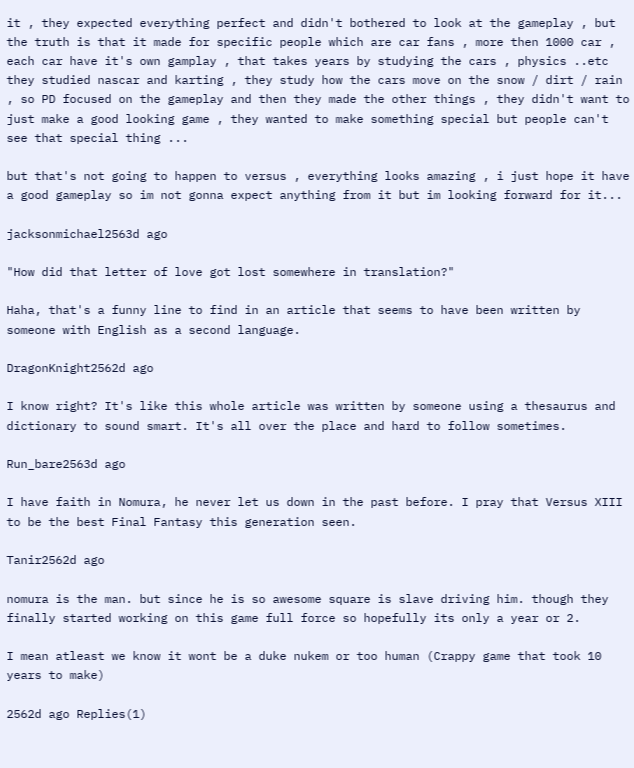it , they expected everything perfect and didn't bothered to look at the gameplay , but the truth is that it made for specific people which are car fans , more then 1000 car , each car have it's own gamplay , that takes years by studying the cars , physics ..etc they studied nascar and karting , they study how the cars move on the snow / dirt / rain , so PD focused on the gameplay and then they made the other things , they didn't want to just make a good looking game , they wanted to make something special but people can't see that special thing ...

but that's not going to happen to versus , everything looks amazing , i just hope it have a good gameplay so im not gonna expect anything from it but im looking forward for it...

jacksonmichael2563d ago

"How did that letter of love got lost somewhere in translation?"

Haha, that's a funny line to find in an article that seems to have been written by someone with English as a second language.

DragonKnight2562d ago

I know right? It's like this whole article was written by someone using a thesaurus and dictionary to sound smart. It's all over the place and hard to follow sometimes.

Run_bare2563d ago

I have faith in Nomura, he never let us down in the past before. I pray that Versus XIII to be the best Final Fantasy this generation seen.

Tanir2562d ago

nomura is the man. but since he is so awesome square is slave driving him. though they finally started working on this game full force so hopefully its only a year or 2.

I mean atleast we know it wont be a duke nukem or too human (Crappy game that took 10 years to make)

2562d ago Replies(1)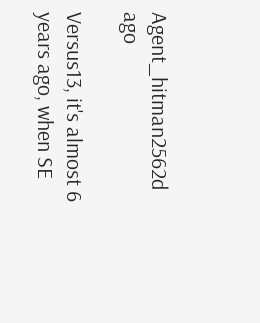Agent_hitman2562d ago

Versus13, it's almost 6 years ago, when SE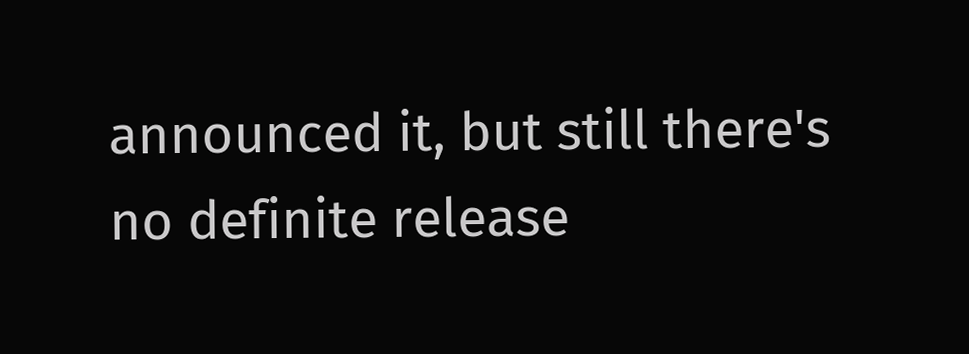announced it, but still there's no definite release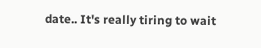date.. It's really tiring to wait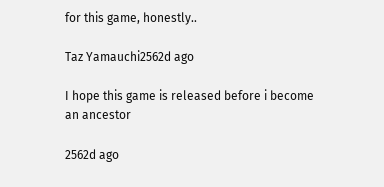for this game, honestly..

Taz Yamauchi2562d ago

I hope this game is released before i become an ancestor

2562d ago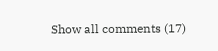Show all comments (17)